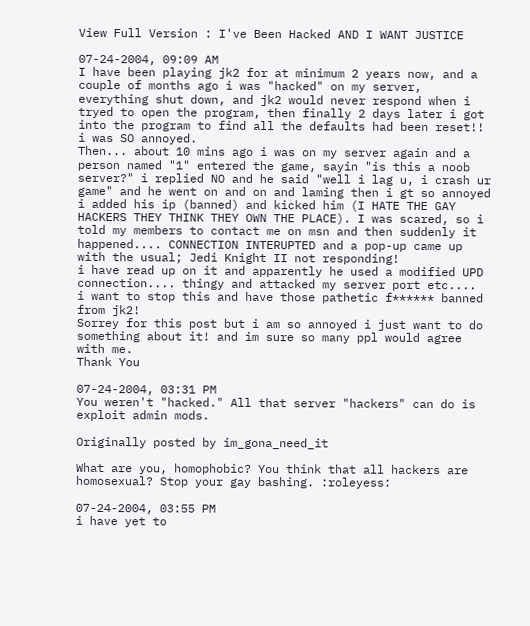View Full Version : I've Been Hacked AND I WANT JUSTICE

07-24-2004, 09:09 AM
I have been playing jk2 for at minimum 2 years now, and a couple of months ago i was "hacked" on my server, everything shut down, and jk2 would never respond when i tryed to open the program, then finally 2 days later i got into the program to find all the defaults had been reset!! i was SO annoyed.
Then... about 10 mins ago i was on my server again and a person named "1" entered the game, sayin "is this a noob server?" i replied NO and he said "well i lag u, i crash ur game" and he went on and on and laming then i gt so annoyed i added his ip (banned) and kicked him (I HATE THE GAY HACKERS THEY THINK THEY OWN THE PLACE). I was scared, so i told my members to contact me on msn and then suddenly it happened.... CONNECTION INTERUPTED and a pop-up came up with the usual; Jedi Knight II not responding!
i have read up on it and apparently he used a modified UPD connection.... thingy and attacked my server port etc....
i want to stop this and have those pathetic f****** banned from jk2!
Sorrey for this post but i am so annoyed i just want to do something about it! and im sure so many ppl would agree with me.
Thank You

07-24-2004, 03:31 PM
You weren't "hacked." All that server "hackers" can do is exploit admin mods.

Originally posted by im_gona_need_it

What are you, homophobic? You think that all hackers are homosexual? Stop your gay bashing. :roleyess:

07-24-2004, 03:55 PM
i have yet to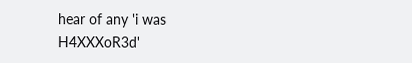hear of any 'i was H4XXXoR3d'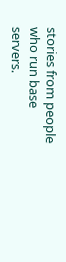stories from people who run base servers.